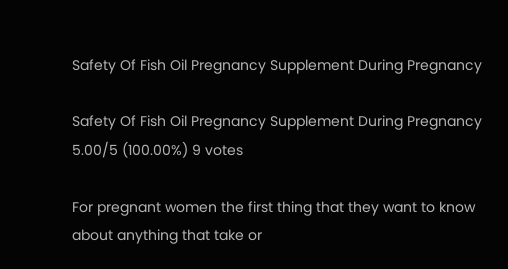Safety Of Fish Oil Pregnancy Supplement During Pregnancy

Safety Of Fish Oil Pregnancy Supplement During Pregnancy 5.00/5 (100.00%) 9 votes

For pregnant women the first thing that they want to know about anything that take or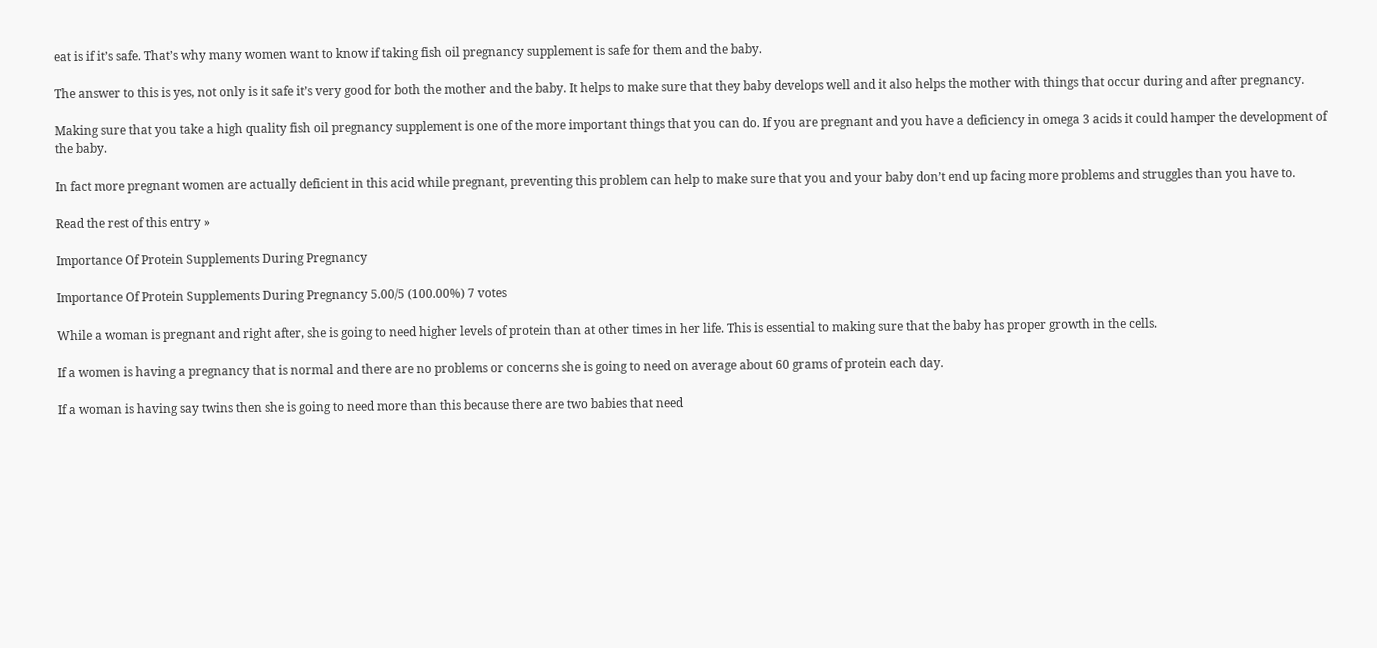eat is if it’s safe. That’s why many women want to know if taking fish oil pregnancy supplement is safe for them and the baby.

The answer to this is yes, not only is it safe it’s very good for both the mother and the baby. It helps to make sure that they baby develops well and it also helps the mother with things that occur during and after pregnancy.

Making sure that you take a high quality fish oil pregnancy supplement is one of the more important things that you can do. If you are pregnant and you have a deficiency in omega 3 acids it could hamper the development of the baby.

In fact more pregnant women are actually deficient in this acid while pregnant, preventing this problem can help to make sure that you and your baby don’t end up facing more problems and struggles than you have to.

Read the rest of this entry »

Importance Of Protein Supplements During Pregnancy

Importance Of Protein Supplements During Pregnancy 5.00/5 (100.00%) 7 votes

While a woman is pregnant and right after, she is going to need higher levels of protein than at other times in her life. This is essential to making sure that the baby has proper growth in the cells.

If a women is having a pregnancy that is normal and there are no problems or concerns she is going to need on average about 60 grams of protein each day.

If a woman is having say twins then she is going to need more than this because there are two babies that need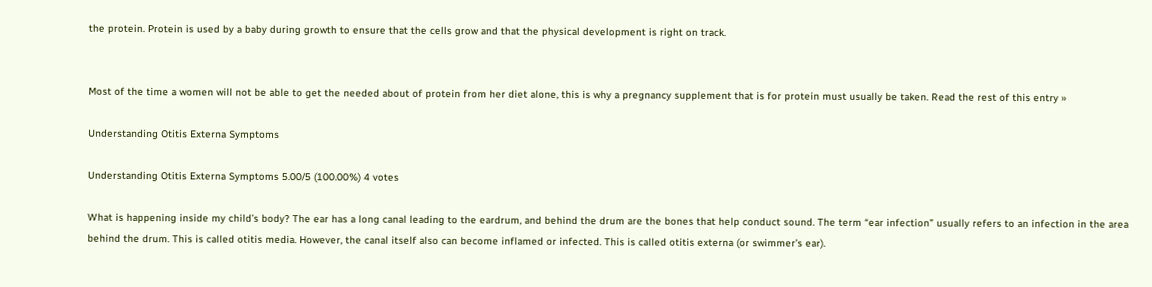the protein. Protein is used by a baby during growth to ensure that the cells grow and that the physical development is right on track.


Most of the time a women will not be able to get the needed about of protein from her diet alone, this is why a pregnancy supplement that is for protein must usually be taken. Read the rest of this entry »

Understanding Otitis Externa Symptoms

Understanding Otitis Externa Symptoms 5.00/5 (100.00%) 4 votes

What is happening inside my child’s body? The ear has a long canal leading to the eardrum, and behind the drum are the bones that help conduct sound. The term “ear infection” usually refers to an infection in the area behind the drum. This is called otitis media. However, the canal itself also can become inflamed or infected. This is called otitis externa (or swimmer’s ear).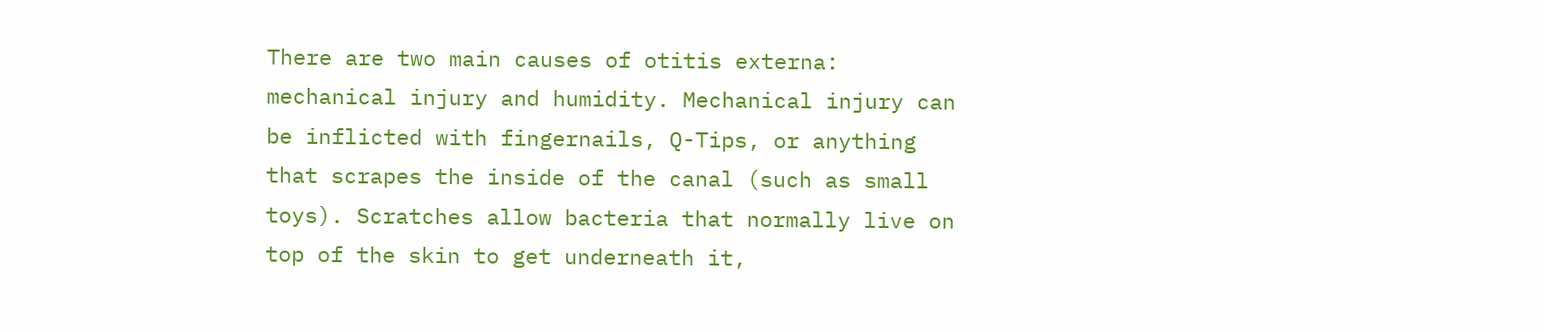There are two main causes of otitis externa: mechanical injury and humidity. Mechanical injury can be inflicted with fingernails, Q-Tips, or anything that scrapes the inside of the canal (such as small toys). Scratches allow bacteria that normally live on top of the skin to get underneath it,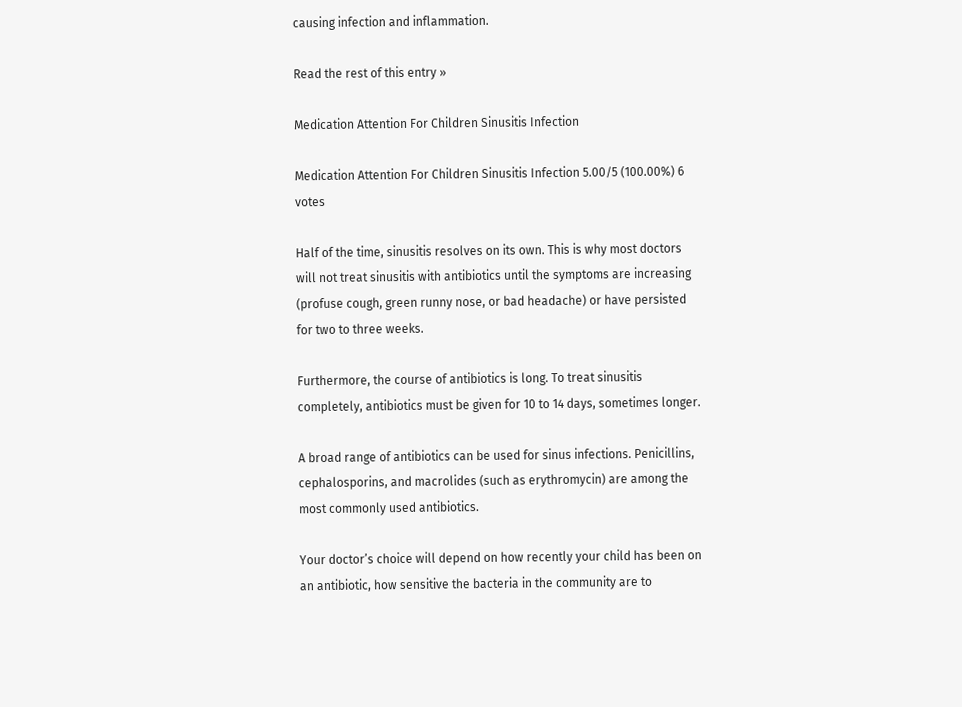causing infection and inflammation.

Read the rest of this entry »

Medication Attention For Children Sinusitis Infection

Medication Attention For Children Sinusitis Infection 5.00/5 (100.00%) 6 votes

Half of the time, sinusitis resolves on its own. This is why most doctors will not treat sinusitis with antibiotics until the symptoms are increasing (profuse cough, green runny nose, or bad headache) or have persisted for two to three weeks.

Furthermore, the course of antibiotics is long. To treat sinusitis completely, antibiotics must be given for 10 to 14 days, sometimes longer.

A broad range of antibiotics can be used for sinus infections. Penicillins, cephalosporins, and macrolides (such as erythromycin) are among the most commonly used antibiotics.

Your doctor’s choice will depend on how recently your child has been on an antibiotic, how sensitive the bacteria in the community are to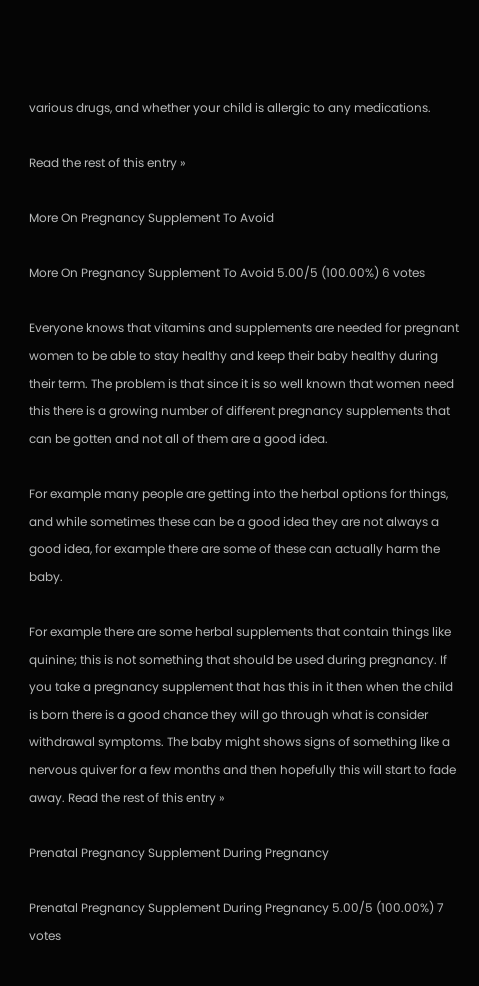various drugs, and whether your child is allergic to any medications.

Read the rest of this entry »

More On Pregnancy Supplement To Avoid

More On Pregnancy Supplement To Avoid 5.00/5 (100.00%) 6 votes

Everyone knows that vitamins and supplements are needed for pregnant women to be able to stay healthy and keep their baby healthy during their term. The problem is that since it is so well known that women need this there is a growing number of different pregnancy supplements that can be gotten and not all of them are a good idea.

For example many people are getting into the herbal options for things, and while sometimes these can be a good idea they are not always a good idea, for example there are some of these can actually harm the baby.

For example there are some herbal supplements that contain things like quinine; this is not something that should be used during pregnancy. If you take a pregnancy supplement that has this in it then when the child is born there is a good chance they will go through what is consider withdrawal symptoms. The baby might shows signs of something like a nervous quiver for a few months and then hopefully this will start to fade away. Read the rest of this entry »

Prenatal Pregnancy Supplement During Pregnancy

Prenatal Pregnancy Supplement During Pregnancy 5.00/5 (100.00%) 7 votes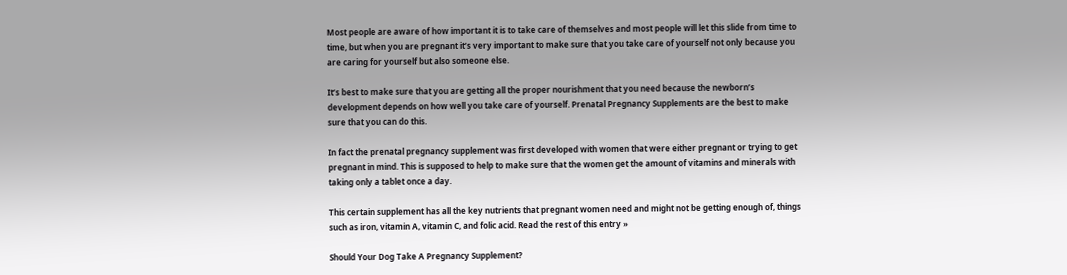Most people are aware of how important it is to take care of themselves and most people will let this slide from time to time, but when you are pregnant it’s very important to make sure that you take care of yourself not only because you are caring for yourself but also someone else.

It’s best to make sure that you are getting all the proper nourishment that you need because the newborn’s development depends on how well you take care of yourself. Prenatal Pregnancy Supplements are the best to make sure that you can do this.

In fact the prenatal pregnancy supplement was first developed with women that were either pregnant or trying to get pregnant in mind. This is supposed to help to make sure that the women get the amount of vitamins and minerals with taking only a tablet once a day.

This certain supplement has all the key nutrients that pregnant women need and might not be getting enough of, things such as iron, vitamin A, vitamin C, and folic acid. Read the rest of this entry »

Should Your Dog Take A Pregnancy Supplement?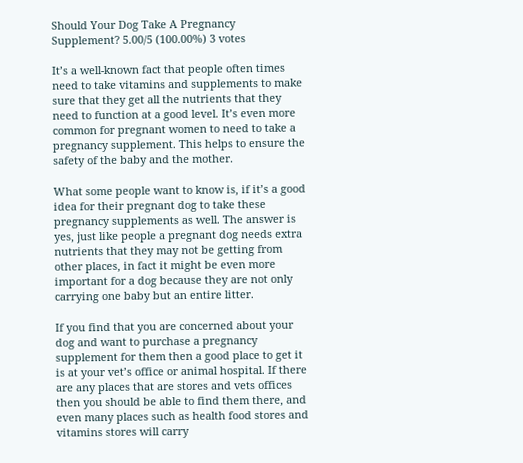Should Your Dog Take A Pregnancy Supplement? 5.00/5 (100.00%) 3 votes

It’s a well-known fact that people often times need to take vitamins and supplements to make sure that they get all the nutrients that they need to function at a good level. It’s even more common for pregnant women to need to take a pregnancy supplement. This helps to ensure the safety of the baby and the mother.

What some people want to know is, if it’s a good idea for their pregnant dog to take these pregnancy supplements as well. The answer is yes, just like people a pregnant dog needs extra nutrients that they may not be getting from other places, in fact it might be even more important for a dog because they are not only carrying one baby but an entire litter.

If you find that you are concerned about your dog and want to purchase a pregnancy supplement for them then a good place to get it is at your vet’s office or animal hospital. If there are any places that are stores and vets offices then you should be able to find them there, and even many places such as health food stores and vitamins stores will carry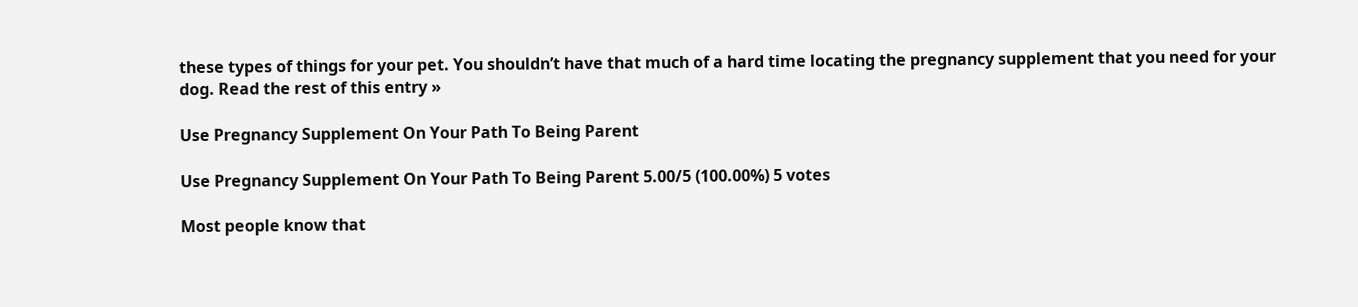these types of things for your pet. You shouldn’t have that much of a hard time locating the pregnancy supplement that you need for your dog. Read the rest of this entry »

Use Pregnancy Supplement On Your Path To Being Parent

Use Pregnancy Supplement On Your Path To Being Parent 5.00/5 (100.00%) 5 votes

Most people know that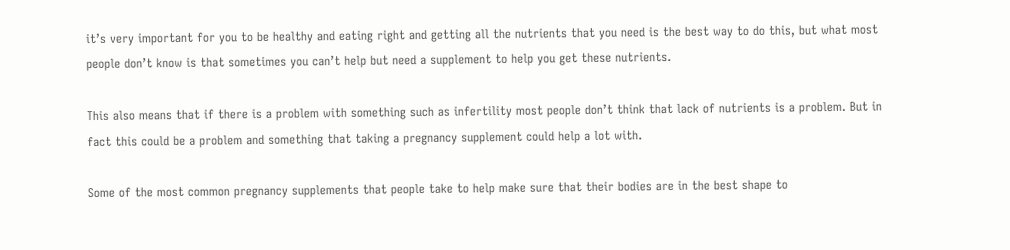it’s very important for you to be healthy and eating right and getting all the nutrients that you need is the best way to do this, but what most people don’t know is that sometimes you can’t help but need a supplement to help you get these nutrients.

This also means that if there is a problem with something such as infertility most people don’t think that lack of nutrients is a problem. But in fact this could be a problem and something that taking a pregnancy supplement could help a lot with.

Some of the most common pregnancy supplements that people take to help make sure that their bodies are in the best shape to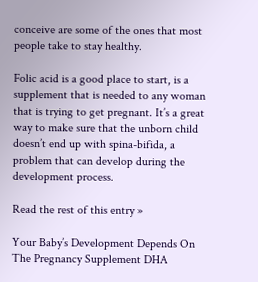conceive are some of the ones that most people take to stay healthy.

Folic acid is a good place to start, is a supplement that is needed to any woman that is trying to get pregnant. It’s a great way to make sure that the unborn child doesn’t end up with spina-bifida, a problem that can develop during the development process.

Read the rest of this entry »

Your Baby’s Development Depends On The Pregnancy Supplement DHA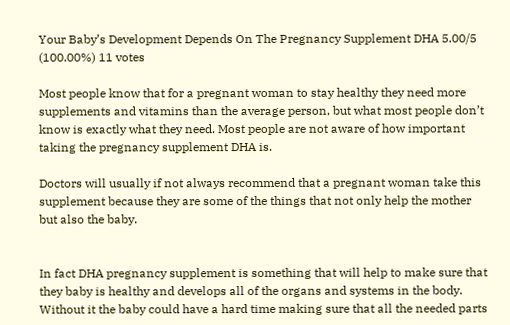Your Baby’s Development Depends On The Pregnancy Supplement DHA 5.00/5 (100.00%) 11 votes

Most people know that for a pregnant woman to stay healthy they need more supplements and vitamins than the average person, but what most people don’t know is exactly what they need. Most people are not aware of how important taking the pregnancy supplement DHA is.

Doctors will usually if not always recommend that a pregnant woman take this supplement because they are some of the things that not only help the mother but also the baby.


In fact DHA pregnancy supplement is something that will help to make sure that they baby is healthy and develops all of the organs and systems in the body. Without it the baby could have a hard time making sure that all the needed parts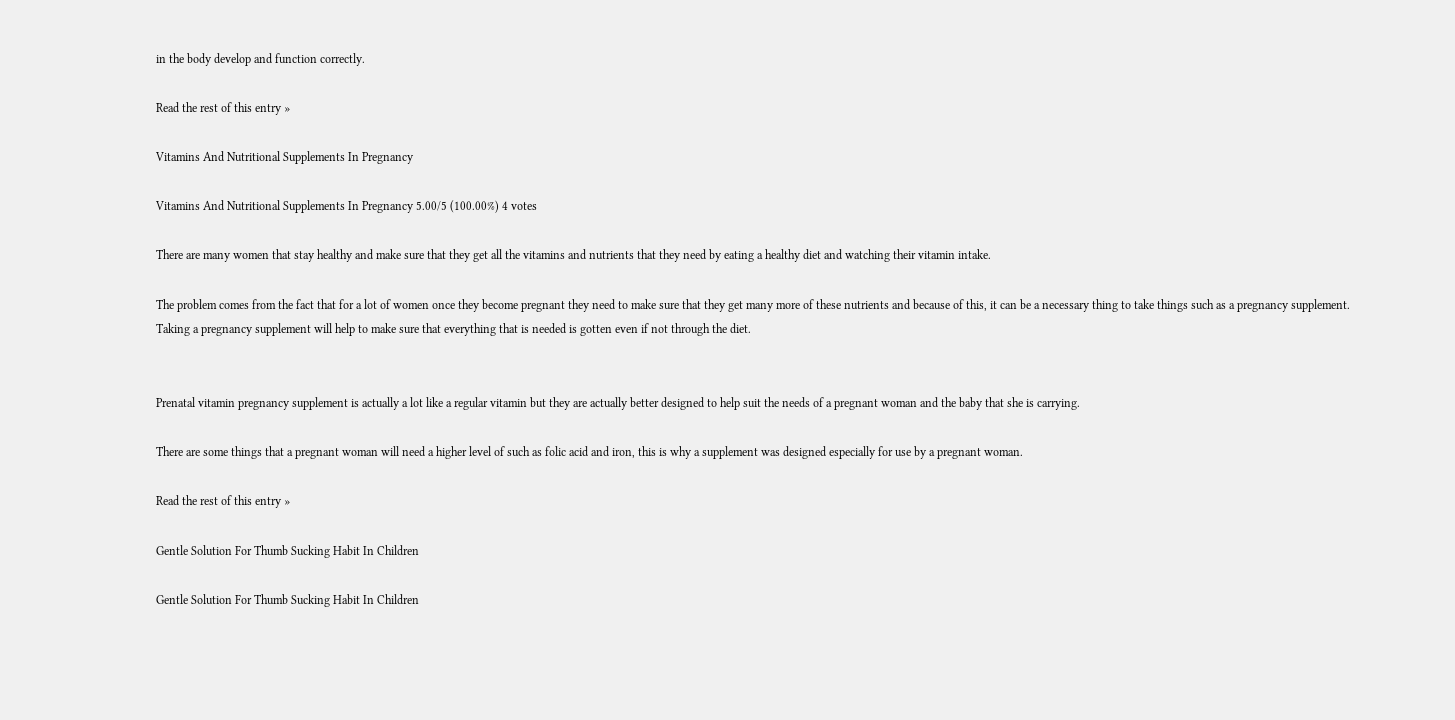in the body develop and function correctly.

Read the rest of this entry »

Vitamins And Nutritional Supplements In Pregnancy

Vitamins And Nutritional Supplements In Pregnancy 5.00/5 (100.00%) 4 votes

There are many women that stay healthy and make sure that they get all the vitamins and nutrients that they need by eating a healthy diet and watching their vitamin intake.

The problem comes from the fact that for a lot of women once they become pregnant they need to make sure that they get many more of these nutrients and because of this, it can be a necessary thing to take things such as a pregnancy supplement. Taking a pregnancy supplement will help to make sure that everything that is needed is gotten even if not through the diet.


Prenatal vitamin pregnancy supplement is actually a lot like a regular vitamin but they are actually better designed to help suit the needs of a pregnant woman and the baby that she is carrying.

There are some things that a pregnant woman will need a higher level of such as folic acid and iron, this is why a supplement was designed especially for use by a pregnant woman.

Read the rest of this entry »

Gentle Solution For Thumb Sucking Habit In Children

Gentle Solution For Thumb Sucking Habit In Children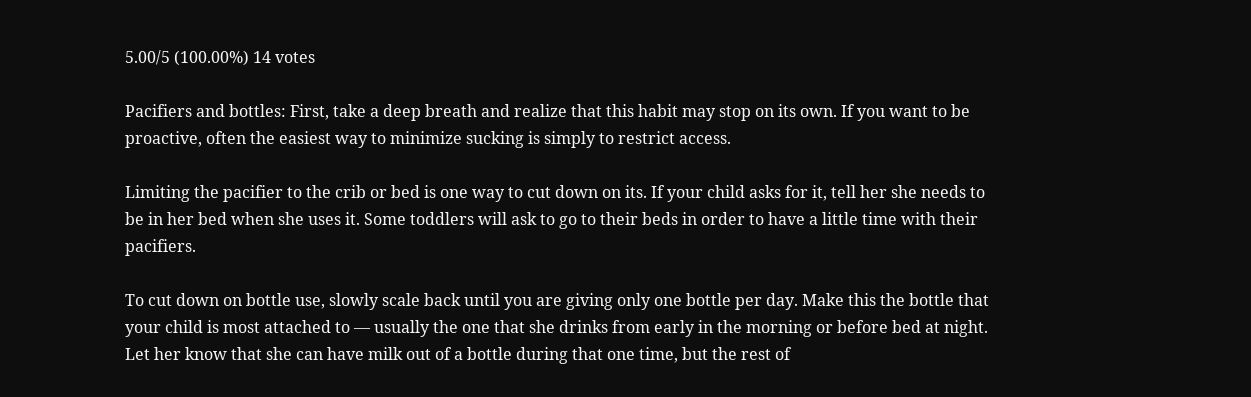5.00/5 (100.00%) 14 votes

Pacifiers and bottles: First, take a deep breath and realize that this habit may stop on its own. If you want to be proactive, often the easiest way to minimize sucking is simply to restrict access.

Limiting the pacifier to the crib or bed is one way to cut down on its. If your child asks for it, tell her she needs to be in her bed when she uses it. Some toddlers will ask to go to their beds in order to have a little time with their pacifiers.

To cut down on bottle use, slowly scale back until you are giving only one bottle per day. Make this the bottle that your child is most attached to — usually the one that she drinks from early in the morning or before bed at night. Let her know that she can have milk out of a bottle during that one time, but the rest of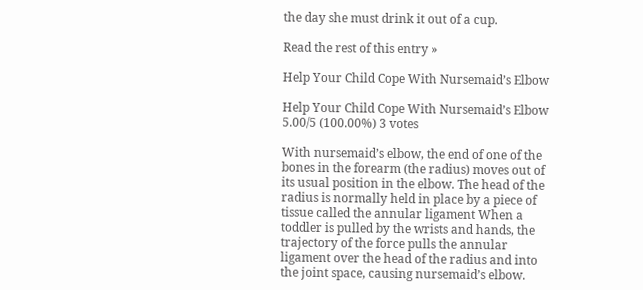the day she must drink it out of a cup.

Read the rest of this entry »

Help Your Child Cope With Nursemaid’s Elbow

Help Your Child Cope With Nursemaid’s Elbow 5.00/5 (100.00%) 3 votes

With nursemaid’s elbow, the end of one of the bones in the forearm (the radius) moves out of its usual position in the elbow. The head of the radius is normally held in place by a piece of tissue called the annular ligament When a toddler is pulled by the wrists and hands, the trajectory of the force pulls the annular ligament over the head of the radius and into the joint space, causing nursemaid’s elbow.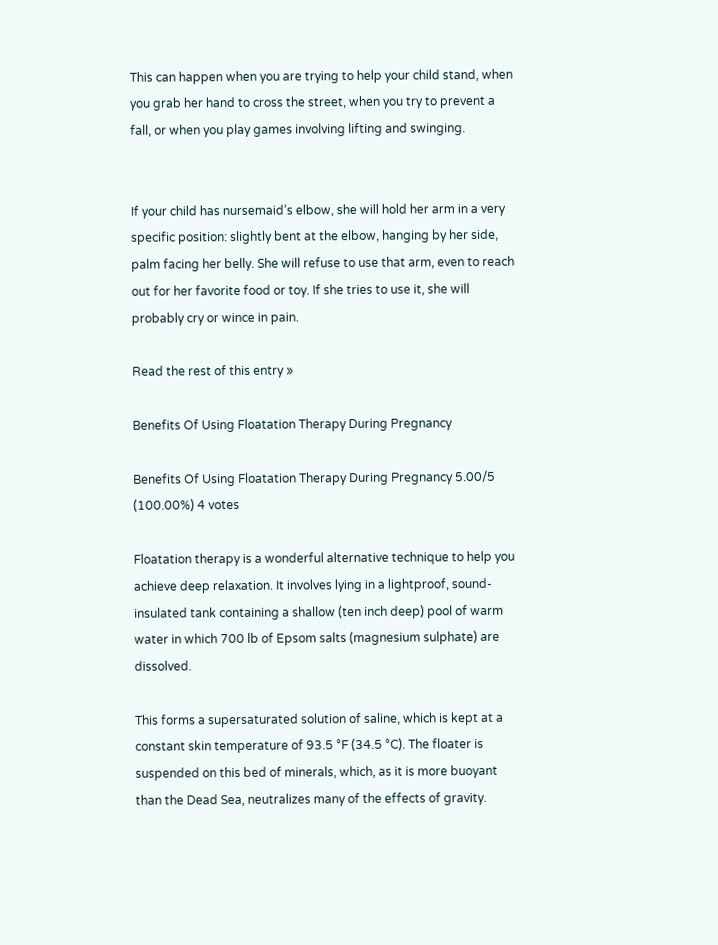This can happen when you are trying to help your child stand, when you grab her hand to cross the street, when you try to prevent a fall, or when you play games involving lifting and swinging.


If your child has nursemaid’s elbow, she will hold her arm in a very specific position: slightly bent at the elbow, hanging by her side, palm facing her belly. She will refuse to use that arm, even to reach out for her favorite food or toy. If she tries to use it, she will probably cry or wince in pain.

Read the rest of this entry »

Benefits Of Using Floatation Therapy During Pregnancy

Benefits Of Using Floatation Therapy During Pregnancy 5.00/5 (100.00%) 4 votes

Floatation therapy is a wonderful alternative technique to help you achieve deep relaxation. It involves lying in a lightproof, sound-insulated tank containing a shallow (ten inch deep) pool of warm water in which 700 lb of Epsom salts (magnesium sulphate) are dissolved.

This forms a supersaturated solution of saline, which is kept at a constant skin temperature of 93.5 °F (34.5 °C). The floater is suspended on this bed of minerals, which, as it is more buoyant than the Dead Sea, neutralizes many of the effects of gravity.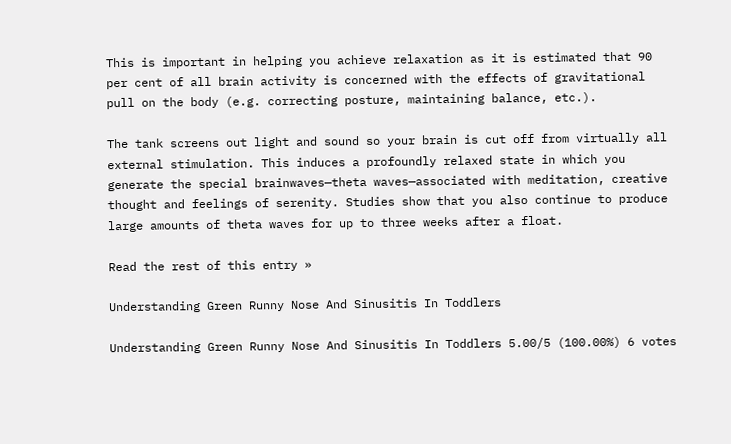This is important in helping you achieve relaxation as it is estimated that 90 per cent of all brain activity is concerned with the effects of gravitational pull on the body (e.g. correcting posture, maintaining balance, etc.).

The tank screens out light and sound so your brain is cut off from virtually all external stimulation. This induces a profoundly relaxed state in which you generate the special brainwaves—theta waves—associated with meditation, creative thought and feelings of serenity. Studies show that you also continue to produce large amounts of theta waves for up to three weeks after a float.

Read the rest of this entry »

Understanding Green Runny Nose And Sinusitis In Toddlers

Understanding Green Runny Nose And Sinusitis In Toddlers 5.00/5 (100.00%) 6 votes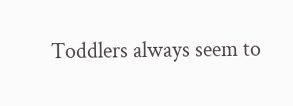Toddlers always seem to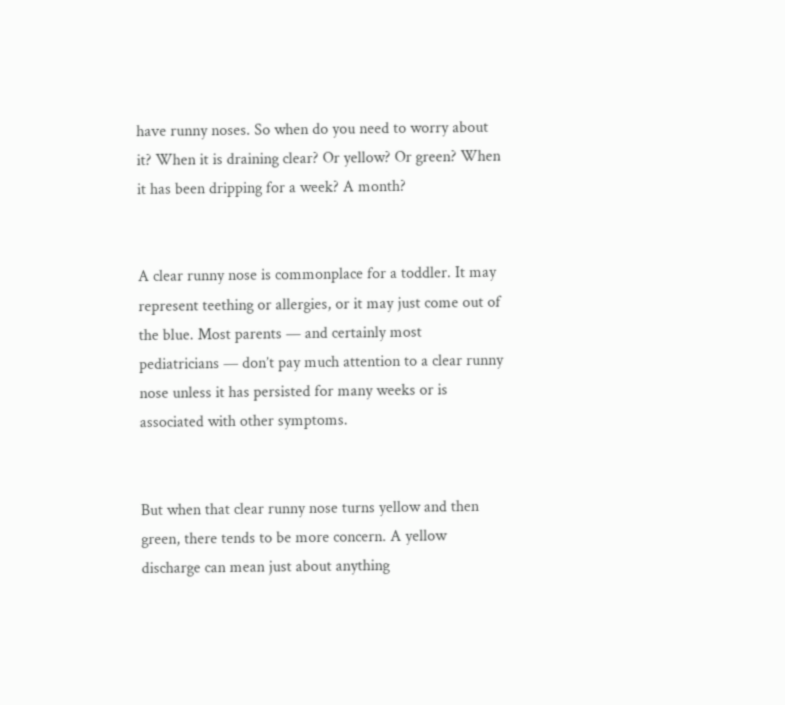have runny noses. So when do you need to worry about it? When it is draining clear? Or yellow? Or green? When it has been dripping for a week? A month?


A clear runny nose is commonplace for a toddler. It may represent teething or allergies, or it may just come out of the blue. Most parents — and certainly most pediatricians — don’t pay much attention to a clear runny nose unless it has persisted for many weeks or is associated with other symptoms.


But when that clear runny nose turns yellow and then green, there tends to be more concern. A yellow discharge can mean just about anything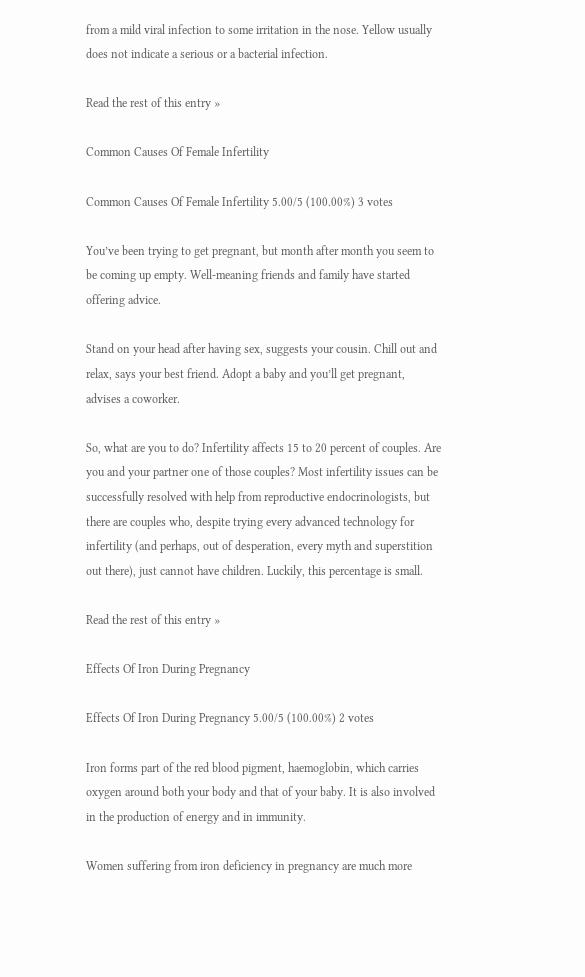from a mild viral infection to some irritation in the nose. Yellow usually does not indicate a serious or a bacterial infection.

Read the rest of this entry »

Common Causes Of Female Infertility

Common Causes Of Female Infertility 5.00/5 (100.00%) 3 votes

You’ve been trying to get pregnant, but month after month you seem to be coming up empty. Well-meaning friends and family have started offering advice.

Stand on your head after having sex, suggests your cousin. Chill out and relax, says your best friend. Adopt a baby and you’ll get pregnant, advises a coworker.

So, what are you to do? Infertility affects 15 to 20 percent of couples. Are you and your partner one of those couples? Most infertility issues can be successfully resolved with help from reproductive endocrinologists, but there are couples who, despite trying every advanced technology for infertility (and perhaps, out of desperation, every myth and superstition out there), just cannot have children. Luckily, this percentage is small.

Read the rest of this entry »

Effects Of Iron During Pregnancy

Effects Of Iron During Pregnancy 5.00/5 (100.00%) 2 votes

Iron forms part of the red blood pigment, haemoglobin, which carries oxygen around both your body and that of your baby. It is also involved in the production of energy and in immunity.

Women suffering from iron deficiency in pregnancy are much more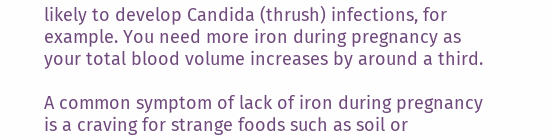likely to develop Candida (thrush) infections, for example. You need more iron during pregnancy as your total blood volume increases by around a third.

A common symptom of lack of iron during pregnancy is a craving for strange foods such as soil or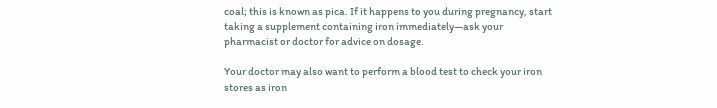coal; this is known as pica. If it happens to you during pregnancy, start taking a supplement containing iron immediately—ask your pharmacist or doctor for advice on dosage.

Your doctor may also want to perform a blood test to check your iron stores as iron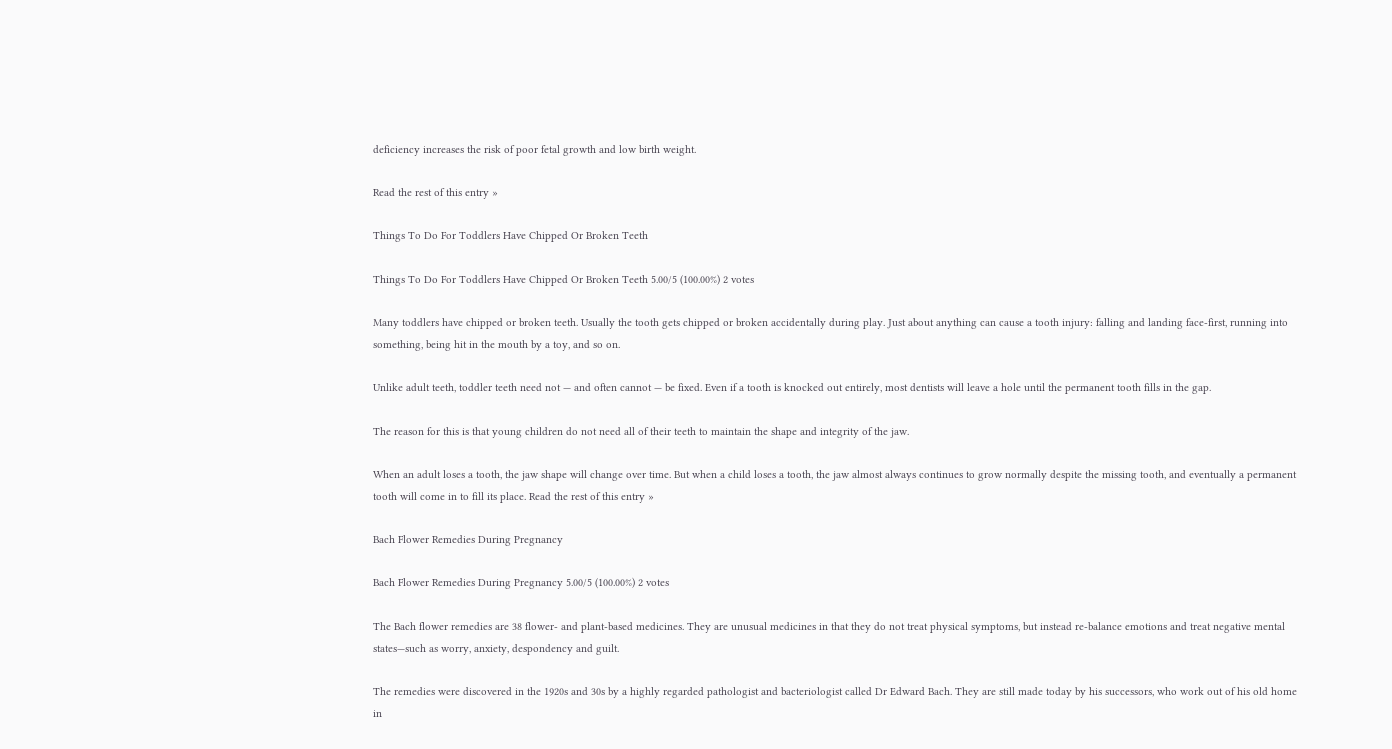deficiency increases the risk of poor fetal growth and low birth weight.

Read the rest of this entry »

Things To Do For Toddlers Have Chipped Or Broken Teeth

Things To Do For Toddlers Have Chipped Or Broken Teeth 5.00/5 (100.00%) 2 votes

Many toddlers have chipped or broken teeth. Usually the tooth gets chipped or broken accidentally during play. Just about anything can cause a tooth injury: falling and landing face-first, running into something, being hit in the mouth by a toy, and so on.

Unlike adult teeth, toddler teeth need not — and often cannot — be fixed. Even if a tooth is knocked out entirely, most dentists will leave a hole until the permanent tooth fills in the gap.

The reason for this is that young children do not need all of their teeth to maintain the shape and integrity of the jaw.

When an adult loses a tooth, the jaw shape will change over time. But when a child loses a tooth, the jaw almost always continues to grow normally despite the missing tooth, and eventually a permanent tooth will come in to fill its place. Read the rest of this entry »

Bach Flower Remedies During Pregnancy

Bach Flower Remedies During Pregnancy 5.00/5 (100.00%) 2 votes

The Bach flower remedies are 38 flower- and plant-based medicines. They are unusual medicines in that they do not treat physical symptoms, but instead re-balance emotions and treat negative mental states—such as worry, anxiety, despondency and guilt.

The remedies were discovered in the 1920s and 30s by a highly regarded pathologist and bacteriologist called Dr Edward Bach. They are still made today by his successors, who work out of his old home in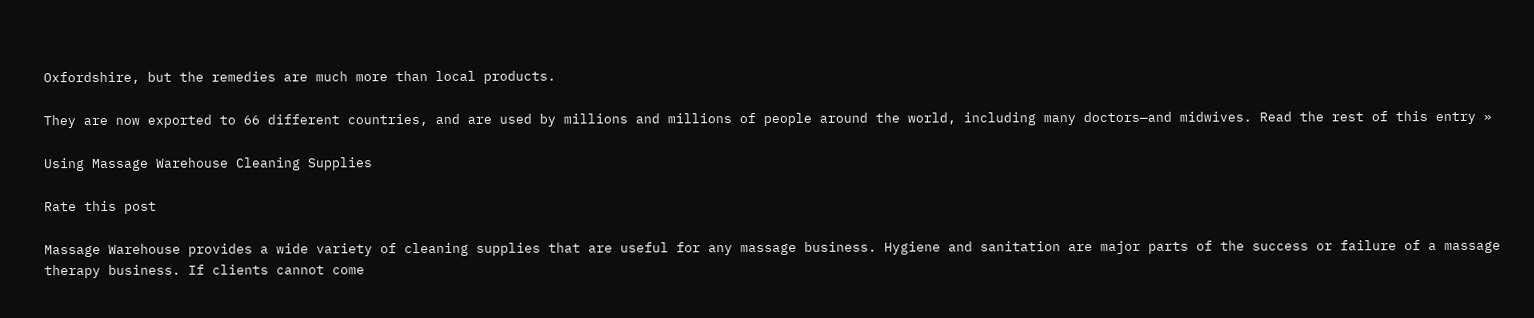Oxfordshire, but the remedies are much more than local products.

They are now exported to 66 different countries, and are used by millions and millions of people around the world, including many doctors—and midwives. Read the rest of this entry »

Using Massage Warehouse Cleaning Supplies

Rate this post

Massage Warehouse provides a wide variety of cleaning supplies that are useful for any massage business. Hygiene and sanitation are major parts of the success or failure of a massage therapy business. If clients cannot come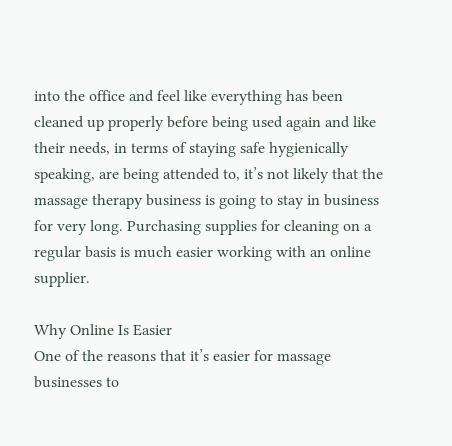into the office and feel like everything has been cleaned up properly before being used again and like their needs, in terms of staying safe hygienically speaking, are being attended to, it’s not likely that the massage therapy business is going to stay in business for very long. Purchasing supplies for cleaning on a regular basis is much easier working with an online supplier.

Why Online Is Easier
One of the reasons that it’s easier for massage businesses to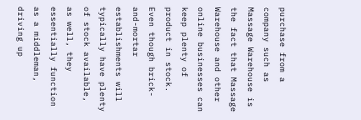purchase from a company such as Massage Warehouse is the fact that Massage Warehouse and other online businesses can keep plenty of product in stock. Even though brick-and-mortar establishments will typically have plenty of stock available, as well, they essentially function as a middleman, driving up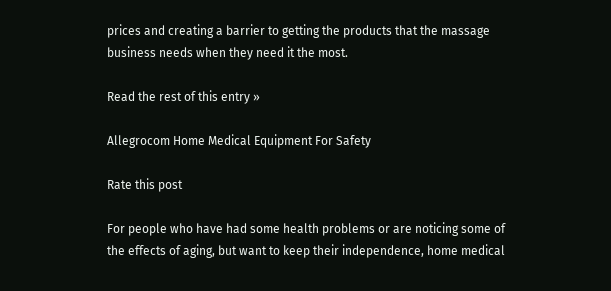prices and creating a barrier to getting the products that the massage business needs when they need it the most.

Read the rest of this entry »

Allegrocom Home Medical Equipment For Safety

Rate this post

For people who have had some health problems or are noticing some of the effects of aging, but want to keep their independence, home medical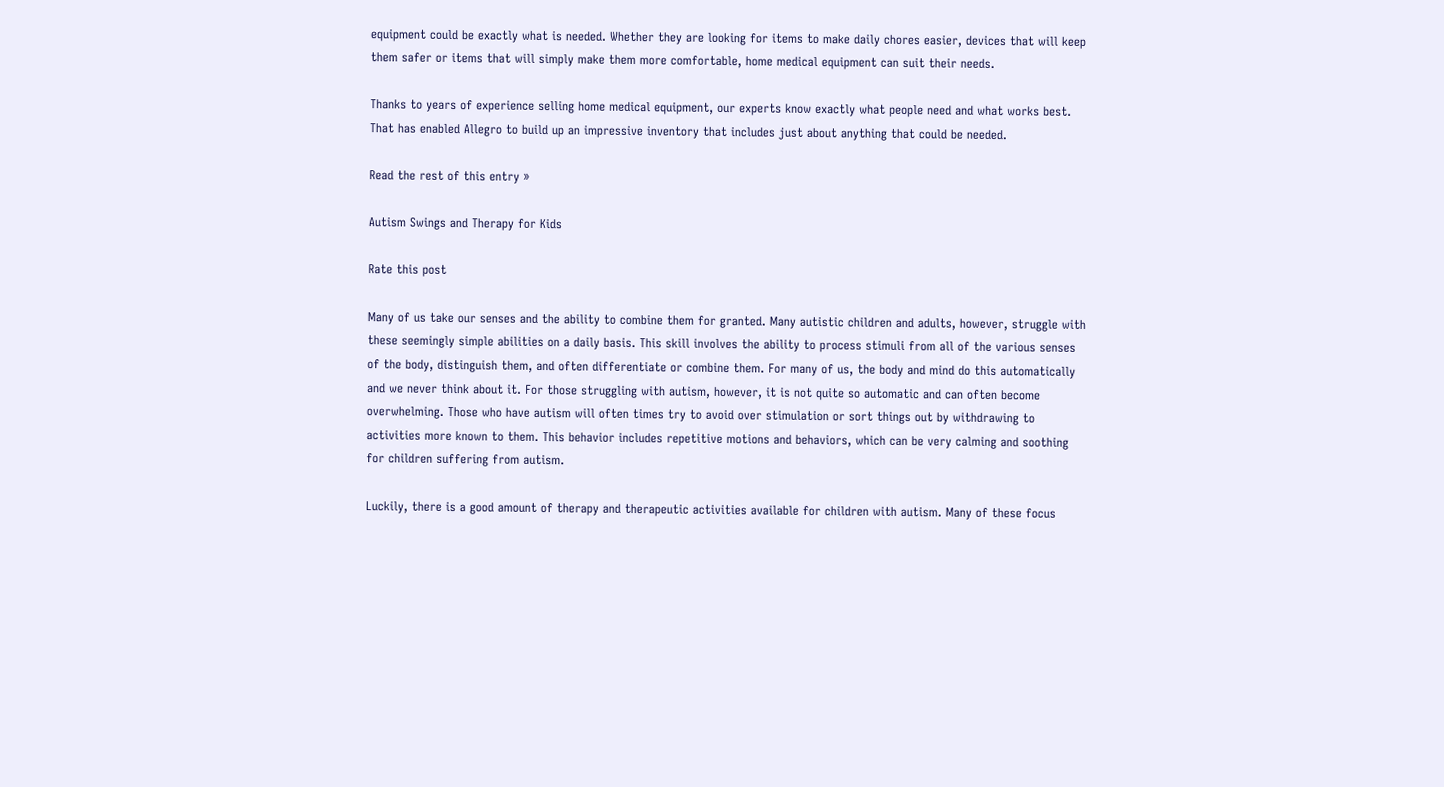equipment could be exactly what is needed. Whether they are looking for items to make daily chores easier, devices that will keep them safer or items that will simply make them more comfortable, home medical equipment can suit their needs.

Thanks to years of experience selling home medical equipment, our experts know exactly what people need and what works best. That has enabled Allegro to build up an impressive inventory that includes just about anything that could be needed.

Read the rest of this entry »

Autism Swings and Therapy for Kids

Rate this post

Many of us take our senses and the ability to combine them for granted. Many autistic children and adults, however, struggle with these seemingly simple abilities on a daily basis. This skill involves the ability to process stimuli from all of the various senses of the body, distinguish them, and often differentiate or combine them. For many of us, the body and mind do this automatically and we never think about it. For those struggling with autism, however, it is not quite so automatic and can often become overwhelming. Those who have autism will often times try to avoid over stimulation or sort things out by withdrawing to activities more known to them. This behavior includes repetitive motions and behaviors, which can be very calming and soothing for children suffering from autism.

Luckily, there is a good amount of therapy and therapeutic activities available for children with autism. Many of these focus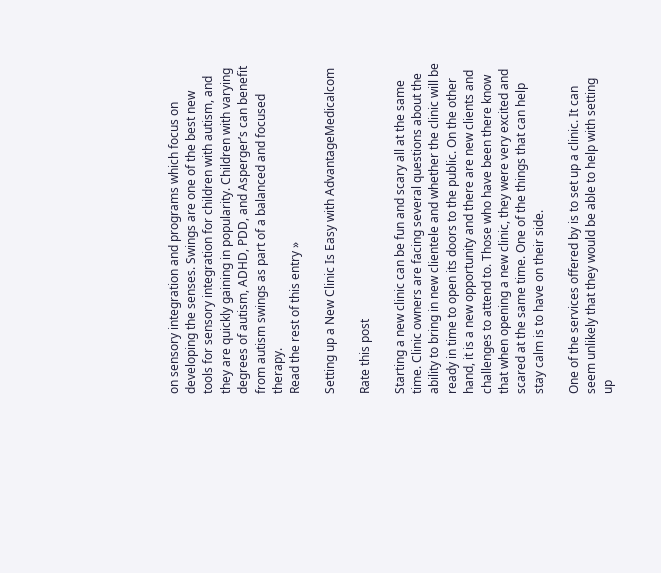on sensory integration and programs which focus on developing the senses. Swings are one of the best new tools for sensory integration for children with autism, and they are quickly gaining in popularity. Children with varying degrees of autism, ADHD, PDD, and Asperger’s can benefit from autism swings as part of a balanced and focused therapy.
Read the rest of this entry »

Setting up a New Clinic Is Easy with AdvantageMedicalcom

Rate this post

Starting a new clinic can be fun and scary all at the same time. Clinic owners are facing several questions about the ability to bring in new clientele and whether the clinic will be ready in time to open its doors to the public. On the other hand, it is a new opportunity and there are new clients and challenges to attend to. Those who have been there know that when opening a new clinic, they were very excited and scared at the same time. One of the things that can help stay calm is to have on their side.

One of the services offered by is to set up a clinic. It can seem unlikely that they would be able to help with setting up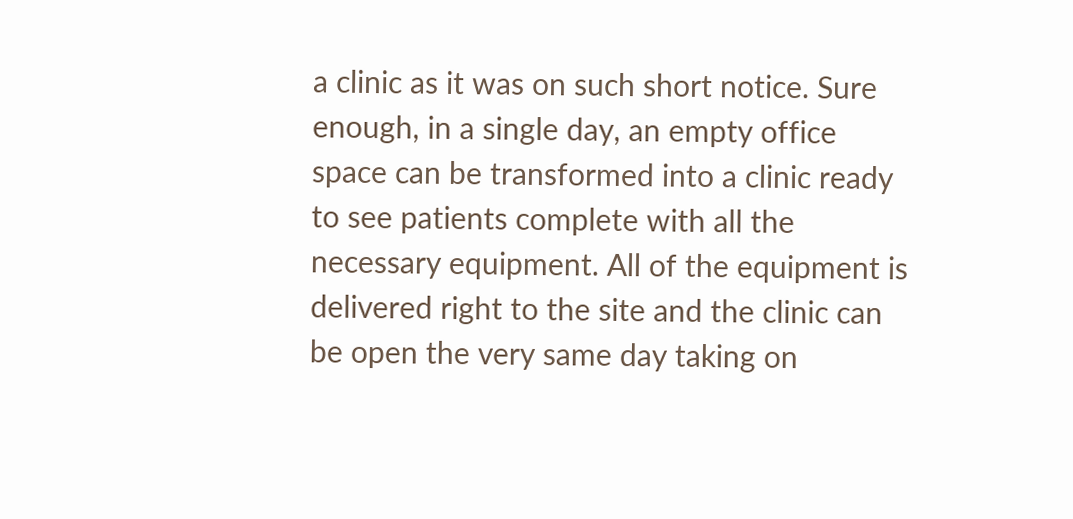a clinic as it was on such short notice. Sure enough, in a single day, an empty office space can be transformed into a clinic ready to see patients complete with all the necessary equipment. All of the equipment is delivered right to the site and the clinic can be open the very same day taking on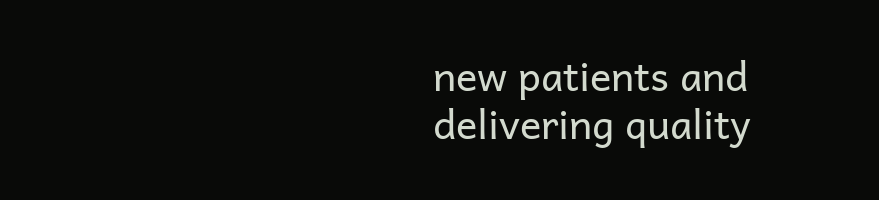new patients and delivering quality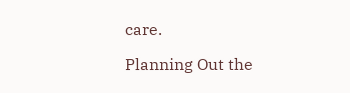care.

Planning Out the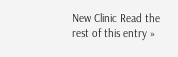New Clinic Read the rest of this entry »